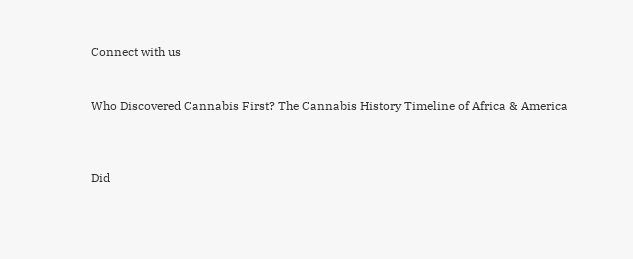Connect with us


Who Discovered Cannabis First? The Cannabis History Timeline of Africa & America



Did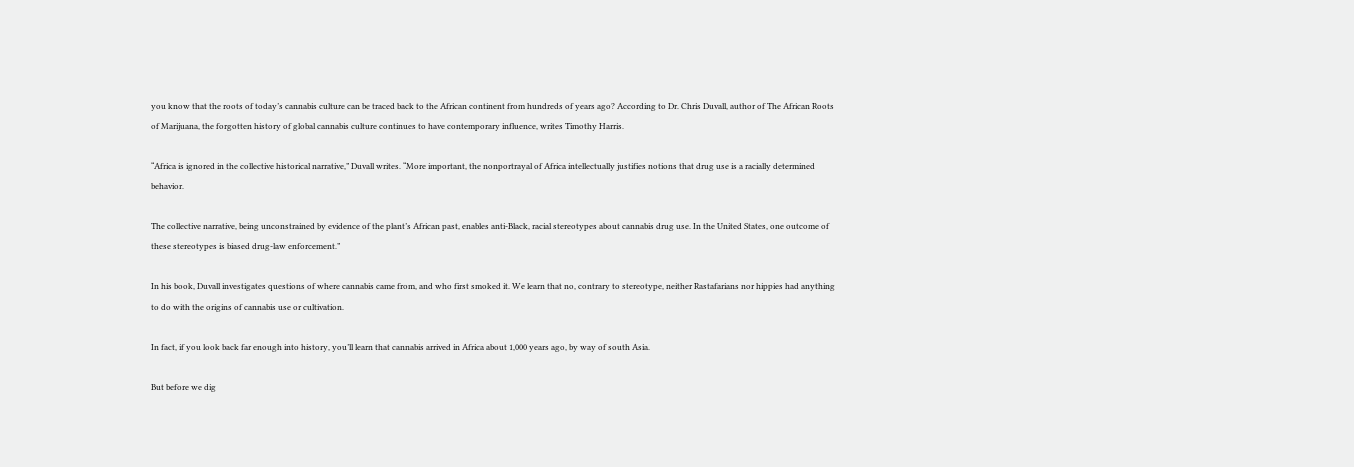you know that the roots of today’s cannabis culture can be traced back to the African continent from hundreds of years ago? According to Dr. Chris Duvall, author of The African Roots of Marijuana, the forgotten history of global cannabis culture continues to have contemporary influence, writes Timothy Harris.

“Africa is ignored in the collective historical narrative,” Duvall writes. “More important, the nonportrayal of Africa intellectually justifies notions that drug use is a racially determined behavior.

The collective narrative, being unconstrained by evidence of the plant’s African past, enables anti-Black, racial stereotypes about cannabis drug use. In the United States, one outcome of these stereotypes is biased drug-law enforcement.”

In his book, Duvall investigates questions of where cannabis came from, and who first smoked it. We learn that no, contrary to stereotype, neither Rastafarians nor hippies had anything to do with the origins of cannabis use or cultivation.

In fact, if you look back far enough into history, you’ll learn that cannabis arrived in Africa about 1,000 years ago, by way of south Asia.

But before we dig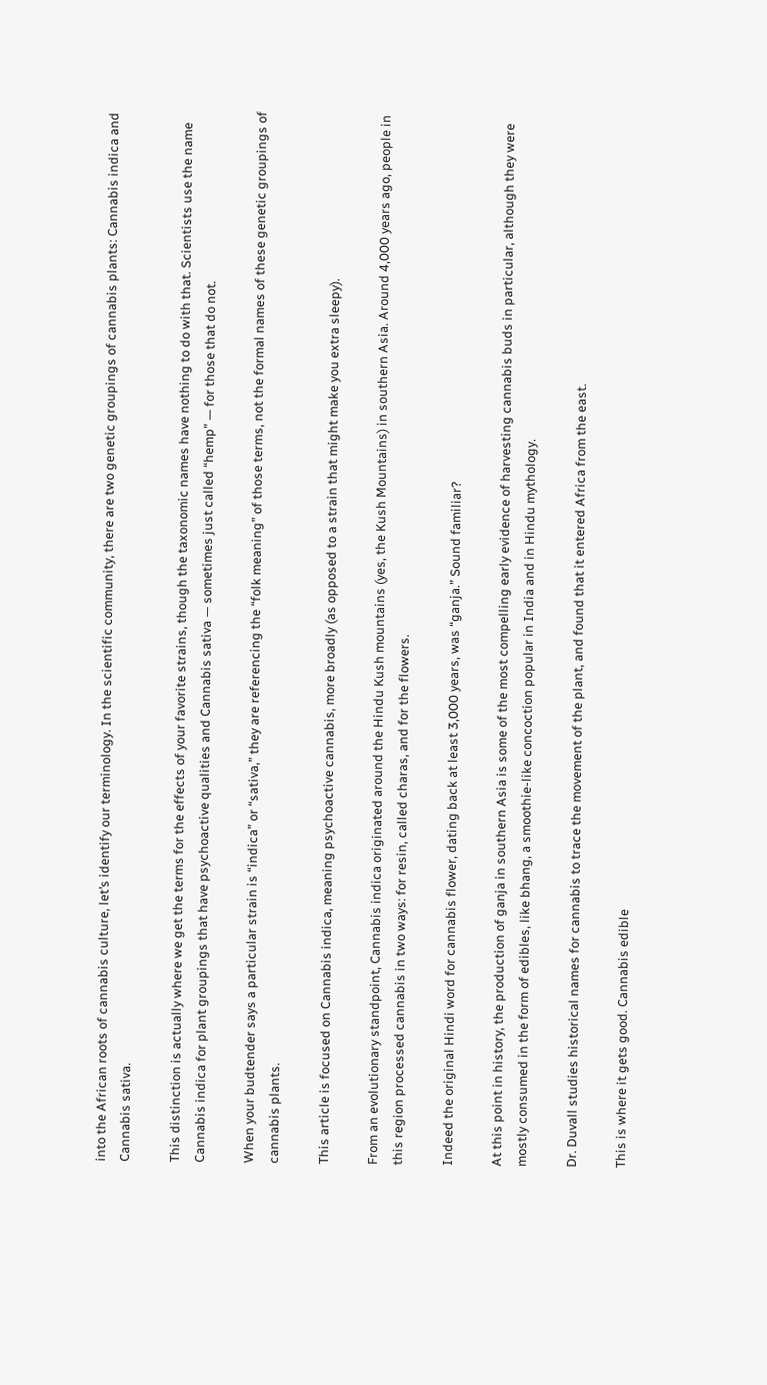into the African roots of cannabis culture, let’s identify our terminology. In the scientific community, there are two genetic groupings of cannabis plants: Cannabis indica and Cannabis sativa.

This distinction is actually where we get the terms for the effects of your favorite strains, though the taxonomic names have nothing to do with that. Scientists use the name Cannabis indica for plant groupings that have psychoactive qualities and Cannabis sativa — sometimes just called “hemp” — for those that do not.

When your budtender says a particular strain is “indica” or “sativa,” they are referencing the “folk meaning” of those terms, not the formal names of these genetic groupings of cannabis plants.

This article is focused on Cannabis indica, meaning psychoactive cannabis, more broadly (as opposed to a strain that might make you extra sleepy).

From an evolutionary standpoint, Cannabis indica originated around the Hindu Kush mountains (yes, the Kush Mountains) in southern Asia. Around 4,000 years ago, people in this region processed cannabis in two ways: for resin, called charas, and for the flowers.

Indeed the original Hindi word for cannabis flower, dating back at least 3,000 years, was “ganja.” Sound familiar?

At this point in history, the production of ganja in southern Asia is some of the most compelling early evidence of harvesting cannabis buds in particular, although they were mostly consumed in the form of edibles, like bhang, a smoothie-like concoction popular in India and in Hindu mythology.

Dr. Duvall studies historical names for cannabis to trace the movement of the plant, and found that it entered Africa from the east.

This is where it gets good. Cannabis edible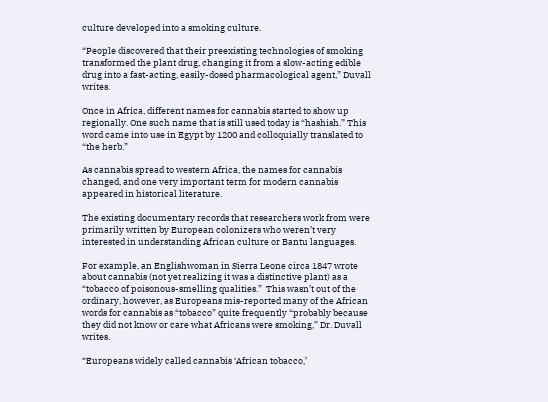culture developed into a smoking culture.

“People discovered that their preexisting technologies of smoking transformed the plant drug, changing it from a slow-acting edible drug into a fast-acting, easily-dosed pharmacological agent,” Duvall writes.

Once in Africa, different names for cannabis started to show up regionally. One such name that is still used today is “hashish.” This word came into use in Egypt by 1200 and colloquially translated to “the herb.”

As cannabis spread to western Africa, the names for cannabis changed, and one very important term for modern cannabis appeared in historical literature.

The existing documentary records that researchers work from were primarily written by European colonizers who weren’t very interested in understanding African culture or Bantu languages.

For example, an Englishwoman in Sierra Leone circa 1847 wrote about cannabis (not yet realizing it was a distinctive plant) as a “tobacco of poisonous-smelling qualities.”  This wasn’t out of the ordinary, however, as Europeans mis-reported many of the African words for cannabis as “tobacco” quite frequently “probably because they did not know or care what Africans were smoking,” Dr. Duvall writes.

“Europeans widely called cannabis ‘African tobacco,’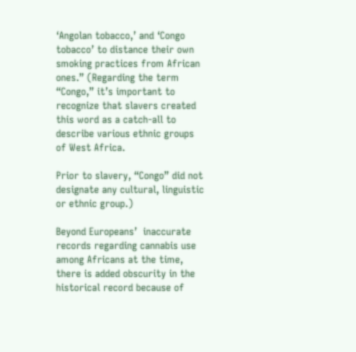‘Angolan tobacco,’ and ‘Congo tobacco’ to distance their own smoking practices from African ones.” (Regarding the term “Congo,” it’s important to recognize that slavers created this word as a catch-all to describe various ethnic groups of West Africa.

Prior to slavery, “Congo” did not designate any cultural, linguistic or ethnic group.)

Beyond Europeans’  inaccurate records regarding cannabis use among Africans at the time, there is added obscurity in the historical record because of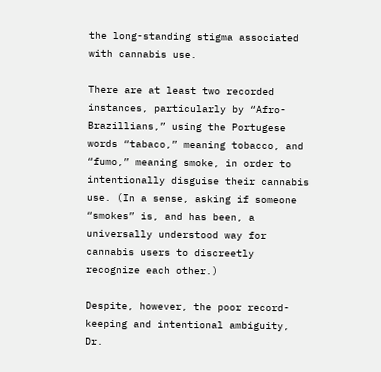the long-standing stigma associated with cannabis use.

There are at least two recorded instances, particularly by “Afro-Brazillians,” using the Portugese words “tabaco,” meaning tobacco, and “fumo,” meaning smoke, in order to intentionally disguise their cannabis use. (In a sense, asking if someone “smokes” is, and has been, a universally understood way for cannabis users to discreetly recognize each other.)

Despite, however, the poor record-keeping and intentional ambiguity, Dr.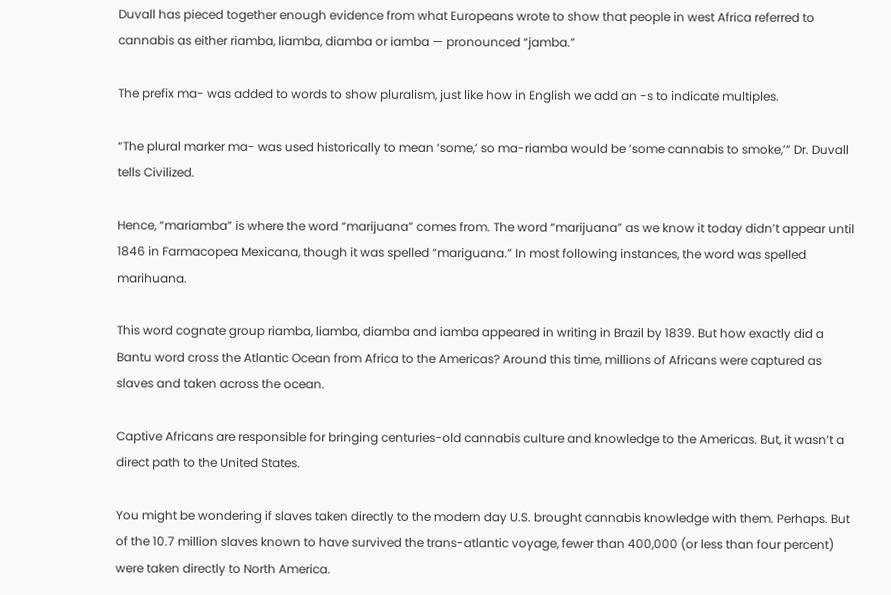Duvall has pieced together enough evidence from what Europeans wrote to show that people in west Africa referred to cannabis as either riamba, liamba, diamba or iamba — pronounced “jamba.”

The prefix ma- was added to words to show pluralism, just like how in English we add an -s to indicate multiples.

“The plural marker ma- was used historically to mean ‘some,’ so ma-riamba would be ‘some cannabis to smoke,’” Dr. Duvall tells Civilized.

Hence, “mariamba” is where the word “marijuana” comes from. The word “marijuana” as we know it today didn’t appear until 1846 in Farmacopea Mexicana, though it was spelled “mariguana.” In most following instances, the word was spelled marihuana.

This word cognate group riamba, liamba, diamba and iamba appeared in writing in Brazil by 1839. But how exactly did a Bantu word cross the Atlantic Ocean from Africa to the Americas? Around this time, millions of Africans were captured as slaves and taken across the ocean.

Captive Africans are responsible for bringing centuries-old cannabis culture and knowledge to the Americas. But, it wasn’t a direct path to the United States.

You might be wondering if slaves taken directly to the modern day U.S. brought cannabis knowledge with them. Perhaps. But of the 10.7 million slaves known to have survived the trans-atlantic voyage, fewer than 400,000 (or less than four percent) were taken directly to North America.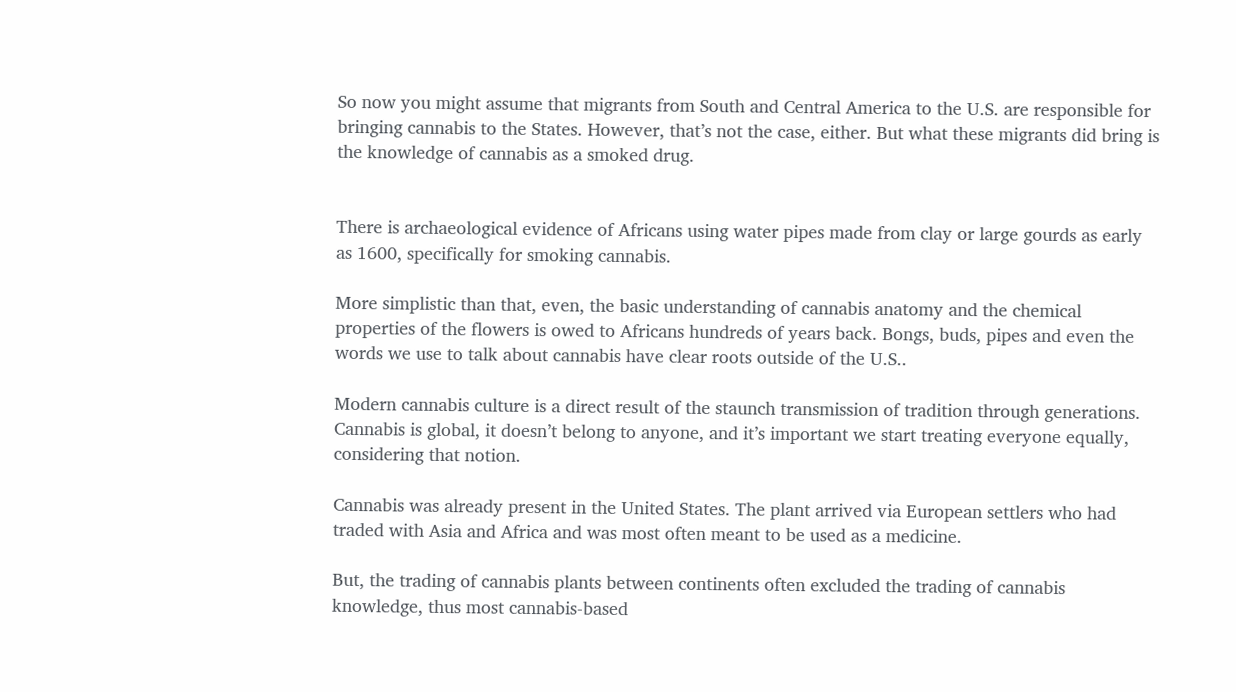So now you might assume that migrants from South and Central America to the U.S. are responsible for bringing cannabis to the States. However, that’s not the case, either. But what these migrants did bring is the knowledge of cannabis as a smoked drug.


There is archaeological evidence of Africans using water pipes made from clay or large gourds as early as 1600, specifically for smoking cannabis.

More simplistic than that, even, the basic understanding of cannabis anatomy and the chemical properties of the flowers is owed to Africans hundreds of years back. Bongs, buds, pipes and even the words we use to talk about cannabis have clear roots outside of the U.S..

Modern cannabis culture is a direct result of the staunch transmission of tradition through generations. Cannabis is global, it doesn’t belong to anyone, and it’s important we start treating everyone equally, considering that notion.

Cannabis was already present in the United States. The plant arrived via European settlers who had traded with Asia and Africa and was most often meant to be used as a medicine.

But, the trading of cannabis plants between continents often excluded the trading of cannabis knowledge, thus most cannabis-based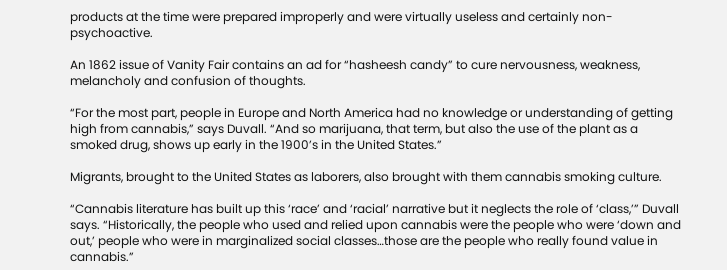products at the time were prepared improperly and were virtually useless and certainly non-psychoactive.

An 1862 issue of Vanity Fair contains an ad for “hasheesh candy” to cure nervousness, weakness, melancholy and confusion of thoughts.

“For the most part, people in Europe and North America had no knowledge or understanding of getting high from cannabis,” says Duvall. “And so marijuana, that term, but also the use of the plant as a smoked drug, shows up early in the 1900’s in the United States.”

Migrants, brought to the United States as laborers, also brought with them cannabis smoking culture.

“Cannabis literature has built up this ‘race’ and ‘racial’ narrative but it neglects the role of ‘class,’” Duvall says. “Historically, the people who used and relied upon cannabis were the people who were ‘down and out,’ people who were in marginalized social classes…those are the people who really found value in cannabis.”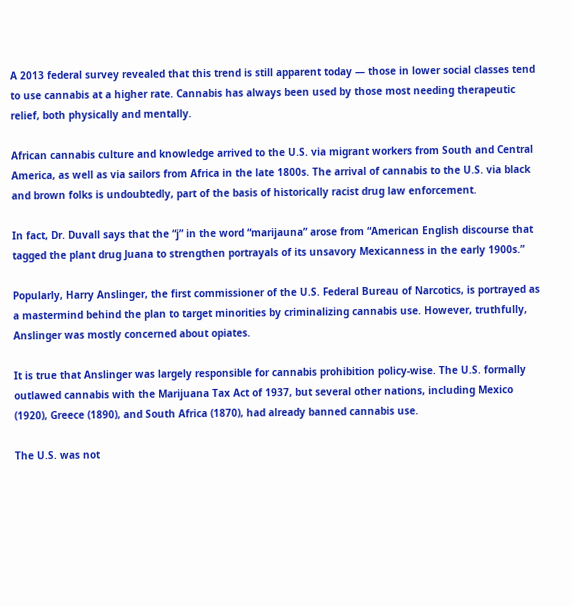A 2013 federal survey revealed that this trend is still apparent today — those in lower social classes tend to use cannabis at a higher rate. Cannabis has always been used by those most needing therapeutic relief, both physically and mentally.

African cannabis culture and knowledge arrived to the U.S. via migrant workers from South and Central America, as well as via sailors from Africa in the late 1800s. The arrival of cannabis to the U.S. via black and brown folks is undoubtedly, part of the basis of historically racist drug law enforcement.

In fact, Dr. Duvall says that the “j” in the word “marijauna” arose from “American English discourse that tagged the plant drug Juana to strengthen portrayals of its unsavory Mexicanness in the early 1900s.”

Popularly, Harry Anslinger, the first commissioner of the U.S. Federal Bureau of Narcotics, is portrayed as a mastermind behind the plan to target minorities by criminalizing cannabis use. However, truthfully, Anslinger was mostly concerned about opiates.

It is true that Anslinger was largely responsible for cannabis prohibition policy-wise. The U.S. formally outlawed cannabis with the Marijuana Tax Act of 1937, but several other nations, including Mexico (1920), Greece (1890), and South Africa (1870), had already banned cannabis use.

The U.S. was not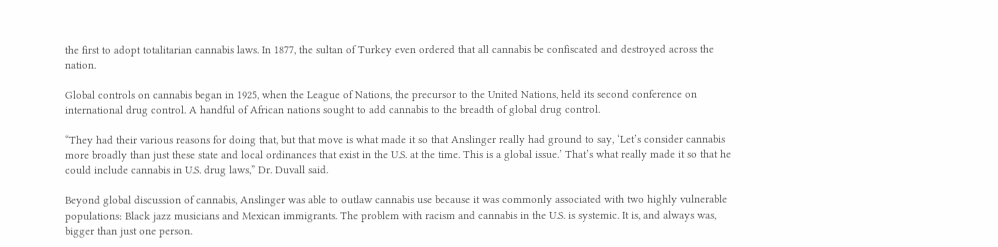the first to adopt totalitarian cannabis laws. In 1877, the sultan of Turkey even ordered that all cannabis be confiscated and destroyed across the nation.

Global controls on cannabis began in 1925, when the League of Nations, the precursor to the United Nations, held its second conference on international drug control. A handful of African nations sought to add cannabis to the breadth of global drug control.

“They had their various reasons for doing that, but that move is what made it so that Anslinger really had ground to say, ‘Let’s consider cannabis more broadly than just these state and local ordinances that exist in the U.S. at the time. This is a global issue.’ That’s what really made it so that he could include cannabis in U.S. drug laws,” Dr. Duvall said.

Beyond global discussion of cannabis, Anslinger was able to outlaw cannabis use because it was commonly associated with two highly vulnerable populations: Black jazz musicians and Mexican immigrants. The problem with racism and cannabis in the U.S. is systemic. It is, and always was, bigger than just one person.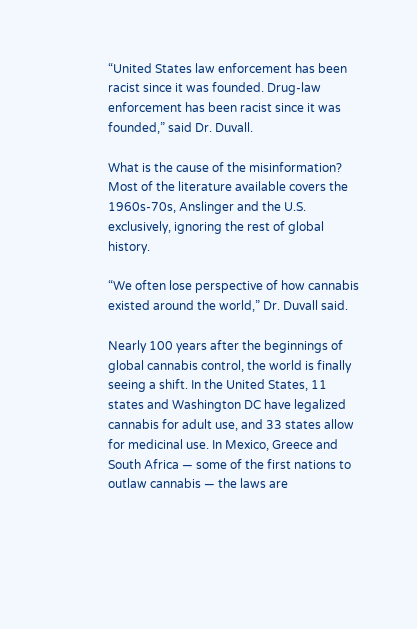“United States law enforcement has been racist since it was founded. Drug-law enforcement has been racist since it was founded,” said Dr. Duvall.

What is the cause of the misinformation? Most of the literature available covers the 1960s-70s, Anslinger and the U.S. exclusively, ignoring the rest of global history.

“We often lose perspective of how cannabis existed around the world,” Dr. Duvall said.

Nearly 100 years after the beginnings of global cannabis control, the world is finally seeing a shift. In the United States, 11 states and Washington DC have legalized cannabis for adult use, and 33 states allow for medicinal use. In Mexico, Greece and South Africa — some of the first nations to outlaw cannabis — the laws are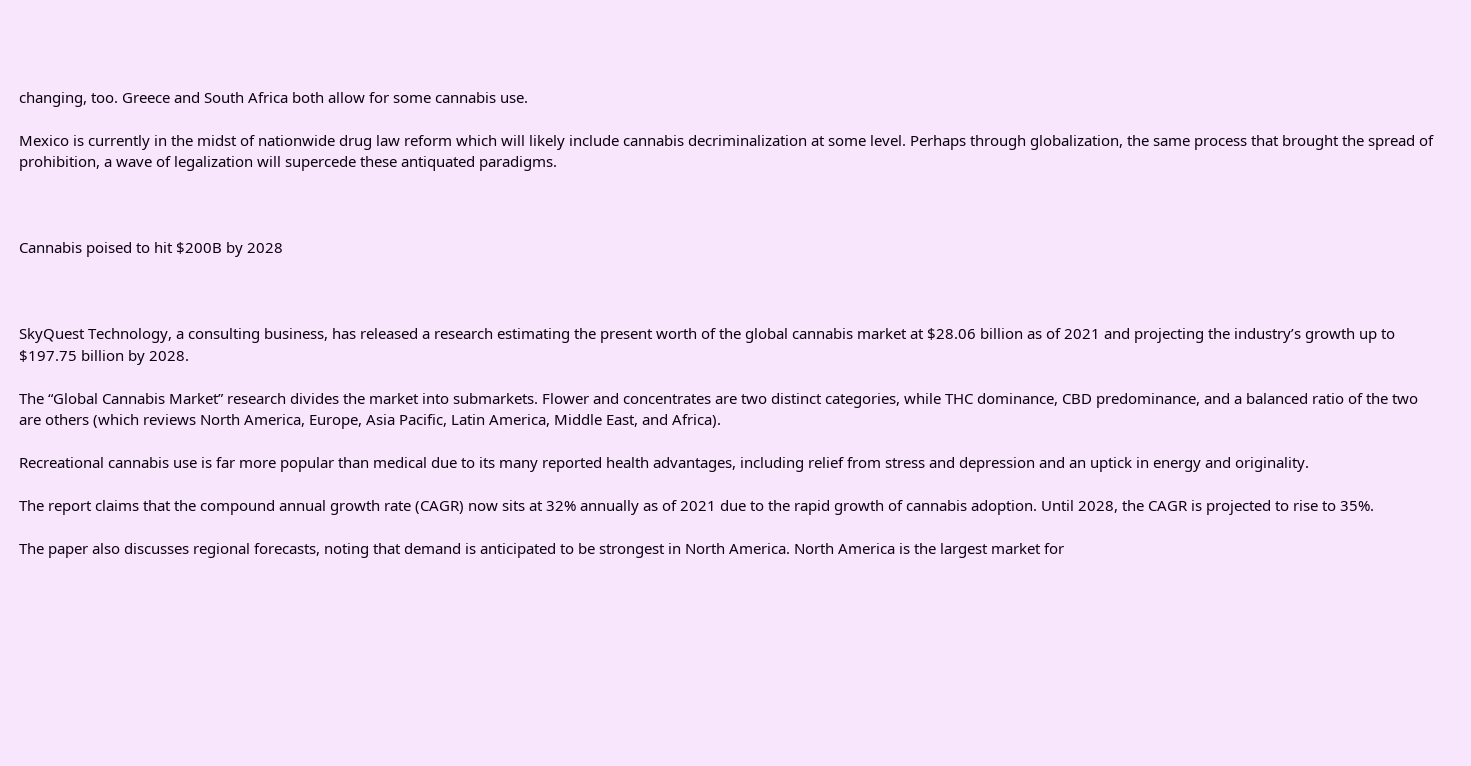changing, too. Greece and South Africa both allow for some cannabis use.

Mexico is currently in the midst of nationwide drug law reform which will likely include cannabis decriminalization at some level. Perhaps through globalization, the same process that brought the spread of prohibition, a wave of legalization will supercede these antiquated paradigms.



Cannabis poised to hit $200B by 2028



SkyQuest Technology, a consulting business, has released a research estimating the present worth of the global cannabis market at $28.06 billion as of 2021 and projecting the industry’s growth up to $197.75 billion by 2028.

The “Global Cannabis Market” research divides the market into submarkets. Flower and concentrates are two distinct categories, while THC dominance, CBD predominance, and a balanced ratio of the two are others (which reviews North America, Europe, Asia Pacific, Latin America, Middle East, and Africa).

Recreational cannabis use is far more popular than medical due to its many reported health advantages, including relief from stress and depression and an uptick in energy and originality.

The report claims that the compound annual growth rate (CAGR) now sits at 32% annually as of 2021 due to the rapid growth of cannabis adoption. Until 2028, the CAGR is projected to rise to 35%.

The paper also discusses regional forecasts, noting that demand is anticipated to be strongest in North America. North America is the largest market for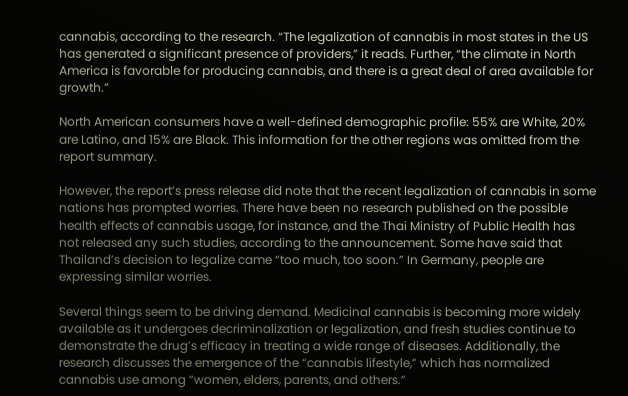cannabis, according to the research. “The legalization of cannabis in most states in the US has generated a significant presence of providers,” it reads. Further, “the climate in North America is favorable for producing cannabis, and there is a great deal of area available for growth.”

North American consumers have a well-defined demographic profile: 55% are White, 20% are Latino, and 15% are Black. This information for the other regions was omitted from the report summary.

However, the report’s press release did note that the recent legalization of cannabis in some nations has prompted worries. There have been no research published on the possible health effects of cannabis usage, for instance, and the Thai Ministry of Public Health has not released any such studies, according to the announcement. Some have said that Thailand’s decision to legalize came “too much, too soon.” In Germany, people are expressing similar worries.

Several things seem to be driving demand. Medicinal cannabis is becoming more widely available as it undergoes decriminalization or legalization, and fresh studies continue to demonstrate the drug’s efficacy in treating a wide range of diseases. Additionally, the research discusses the emergence of the “cannabis lifestyle,” which has normalized cannabis use among “women, elders, parents, and others.”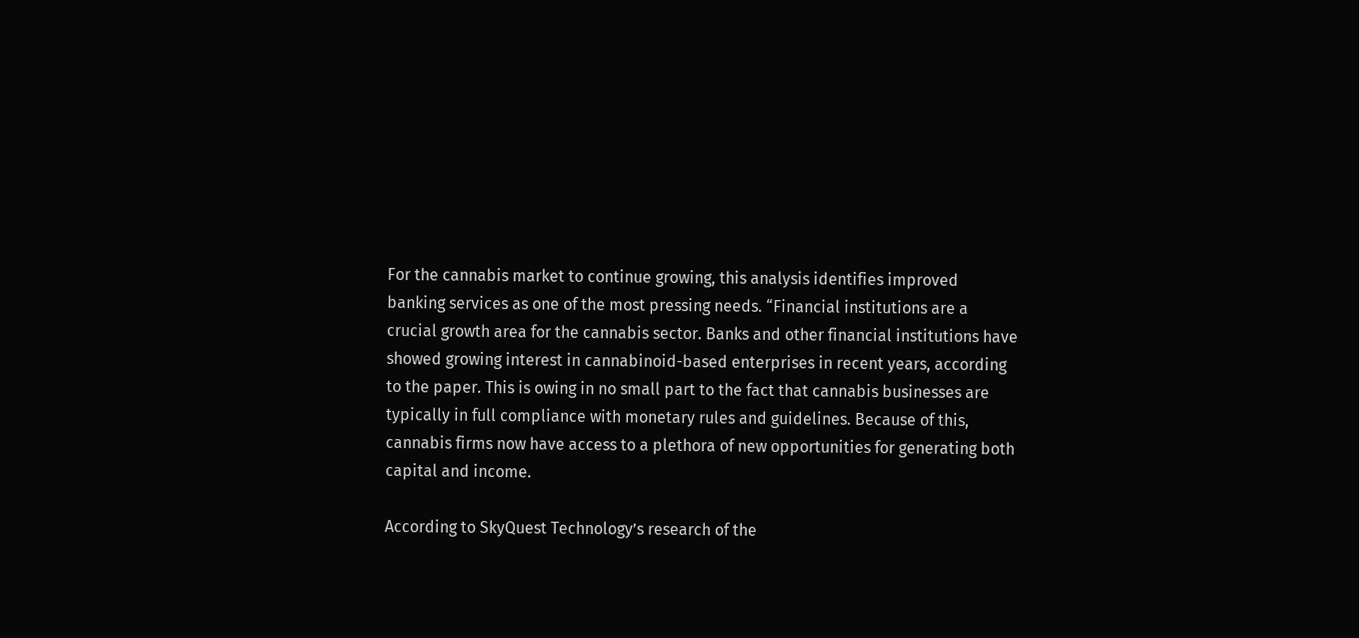For the cannabis market to continue growing, this analysis identifies improved banking services as one of the most pressing needs. “Financial institutions are a crucial growth area for the cannabis sector. Banks and other financial institutions have showed growing interest in cannabinoid-based enterprises in recent years, according to the paper. This is owing in no small part to the fact that cannabis businesses are typically in full compliance with monetary rules and guidelines. Because of this, cannabis firms now have access to a plethora of new opportunities for generating both capital and income.

According to SkyQuest Technology’s research of the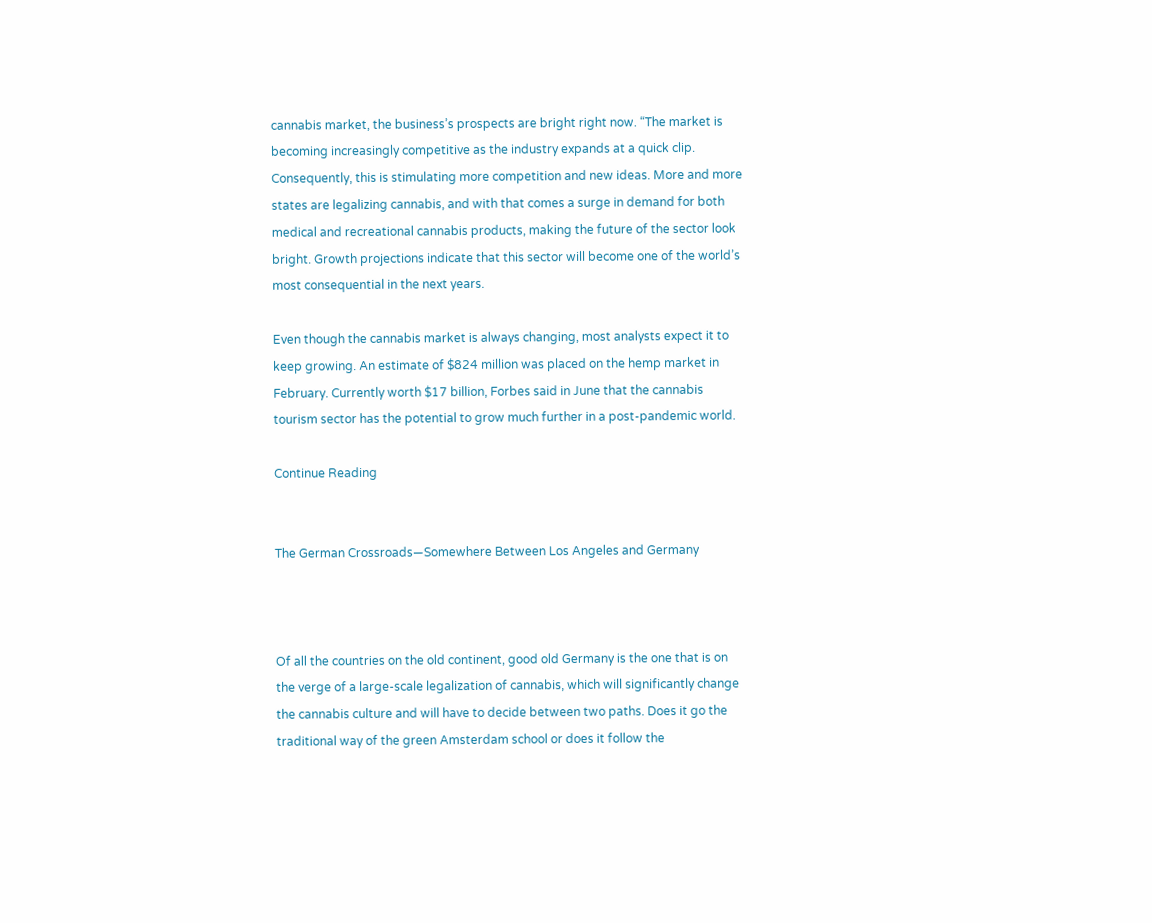cannabis market, the business’s prospects are bright right now. “The market is becoming increasingly competitive as the industry expands at a quick clip. Consequently, this is stimulating more competition and new ideas. More and more states are legalizing cannabis, and with that comes a surge in demand for both medical and recreational cannabis products, making the future of the sector look bright. Growth projections indicate that this sector will become one of the world’s most consequential in the next years.

Even though the cannabis market is always changing, most analysts expect it to keep growing. An estimate of $824 million was placed on the hemp market in February. Currently worth $17 billion, Forbes said in June that the cannabis tourism sector has the potential to grow much further in a post-pandemic world.

Continue Reading


The German Crossroads—Somewhere Between Los Angeles and Germany



Of all the countries on the old continent, good old Germany is the one that is on the verge of a large-scale legalization of cannabis, which will significantly change the cannabis culture and will have to decide between two paths. Does it go the traditional way of the green Amsterdam school or does it follow the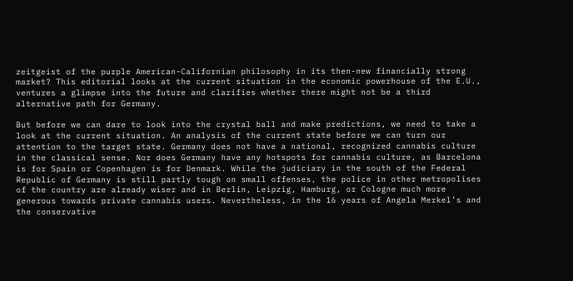zeitgeist of the purple American-Californian philosophy in its then-new financially strong market? This editorial looks at the current situation in the economic powerhouse of the E.U., ventures a glimpse into the future and clarifies whether there might not be a third alternative path for Germany.

But before we can dare to look into the crystal ball and make predictions, we need to take a look at the current situation. An analysis of the current state before we can turn our attention to the target state. Germany does not have a national, recognized cannabis culture in the classical sense. Nor does Germany have any hotspots for cannabis culture, as Barcelona is for Spain or Copenhagen is for Denmark. While the judiciary in the south of the Federal Republic of Germany is still partly tough on small offenses, the police in other metropolises of the country are already wiser and in Berlin, Leipzig, Hamburg, or Cologne much more generous towards private cannabis users. Nevertheless, in the 16 years of Angela Merkel’s and the conservative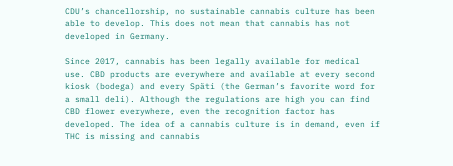CDU’s chancellorship, no sustainable cannabis culture has been able to develop. This does not mean that cannabis has not developed in Germany.

Since 2017, cannabis has been legally available for medical use. CBD products are everywhere and available at every second kiosk (bodega) and every Späti (the German’s favorite word for a small deli). Although the regulations are high you can find CBD flower everywhere, even the recognition factor has developed. The idea of a cannabis culture is in demand, even if THC is missing and cannabis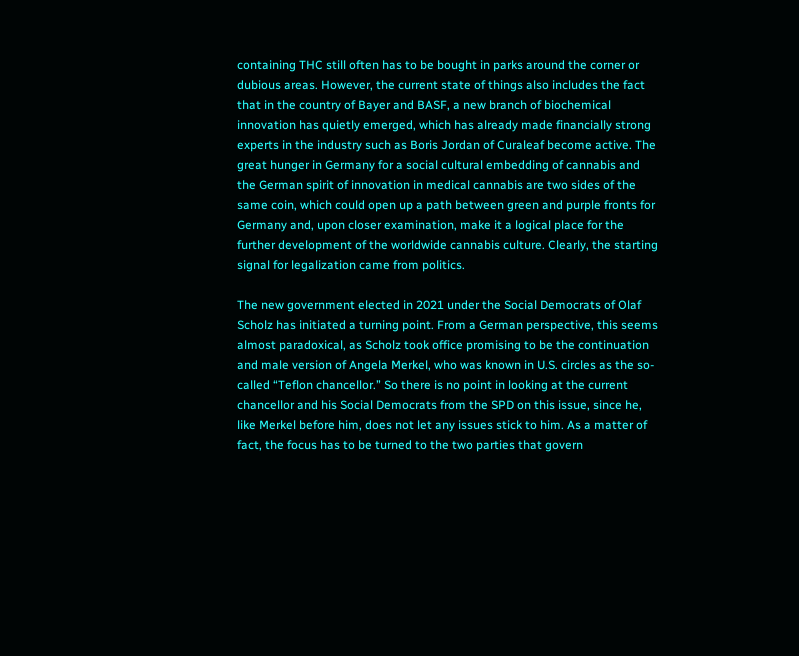containing THC still often has to be bought in parks around the corner or dubious areas. However, the current state of things also includes the fact that in the country of Bayer and BASF, a new branch of biochemical innovation has quietly emerged, which has already made financially strong experts in the industry such as Boris Jordan of Curaleaf become active. The great hunger in Germany for a social cultural embedding of cannabis and the German spirit of innovation in medical cannabis are two sides of the same coin, which could open up a path between green and purple fronts for Germany and, upon closer examination, make it a logical place for the further development of the worldwide cannabis culture. Clearly, the starting signal for legalization came from politics.

The new government elected in 2021 under the Social Democrats of Olaf Scholz has initiated a turning point. From a German perspective, this seems almost paradoxical, as Scholz took office promising to be the continuation and male version of Angela Merkel, who was known in U.S. circles as the so-called “Teflon chancellor.” So there is no point in looking at the current chancellor and his Social Democrats from the SPD on this issue, since he, like Merkel before him, does not let any issues stick to him. As a matter of fact, the focus has to be turned to the two parties that govern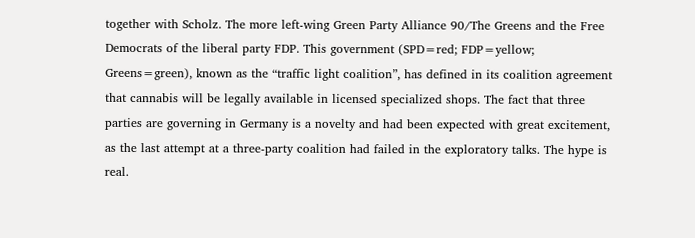together with Scholz. The more left-wing Green Party Alliance 90/The Greens and the Free Democrats of the liberal party FDP. This government (SPD=red; FDP=yellow; Greens=green), known as the “traffic light coalition”, has defined in its coalition agreement that cannabis will be legally available in licensed specialized shops. The fact that three parties are governing in Germany is a novelty and had been expected with great excitement, as the last attempt at a three-party coalition had failed in the exploratory talks. The hype is real.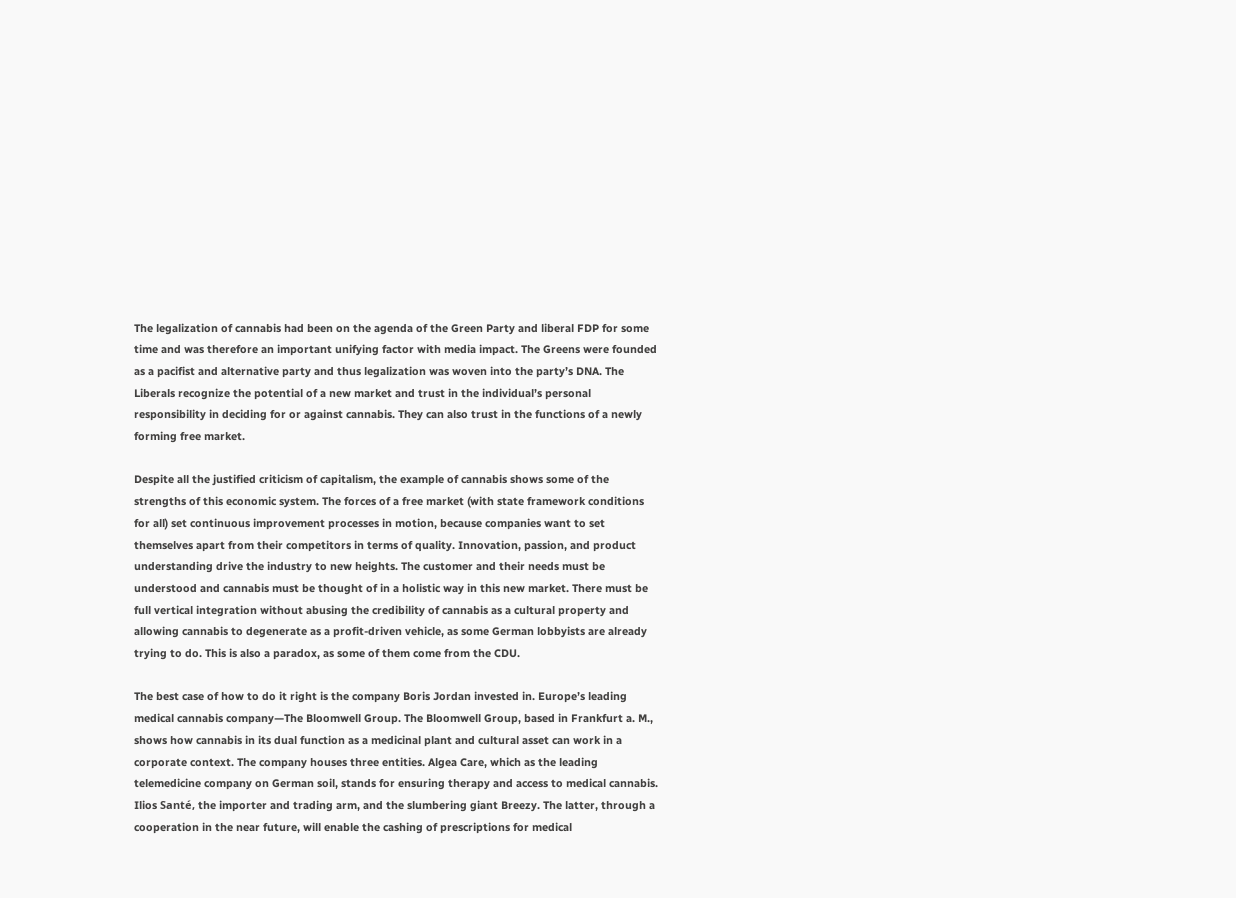The legalization of cannabis had been on the agenda of the Green Party and liberal FDP for some time and was therefore an important unifying factor with media impact. The Greens were founded as a pacifist and alternative party and thus legalization was woven into the party’s DNA. The Liberals recognize the potential of a new market and trust in the individual’s personal responsibility in deciding for or against cannabis. They can also trust in the functions of a newly forming free market.

Despite all the justified criticism of capitalism, the example of cannabis shows some of the strengths of this economic system. The forces of a free market (with state framework conditions for all) set continuous improvement processes in motion, because companies want to set themselves apart from their competitors in terms of quality. Innovation, passion, and product understanding drive the industry to new heights. The customer and their needs must be understood and cannabis must be thought of in a holistic way in this new market. There must be full vertical integration without abusing the credibility of cannabis as a cultural property and allowing cannabis to degenerate as a profit-driven vehicle, as some German lobbyists are already trying to do. This is also a paradox, as some of them come from the CDU.

The best case of how to do it right is the company Boris Jordan invested in. Europe’s leading medical cannabis company—The Bloomwell Group. The Bloomwell Group, based in Frankfurt a. M., shows how cannabis in its dual function as a medicinal plant and cultural asset can work in a corporate context. The company houses three entities. Algea Care, which as the leading telemedicine company on German soil, stands for ensuring therapy and access to medical cannabis. Ilios Santé, the importer and trading arm, and the slumbering giant Breezy. The latter, through a cooperation in the near future, will enable the cashing of prescriptions for medical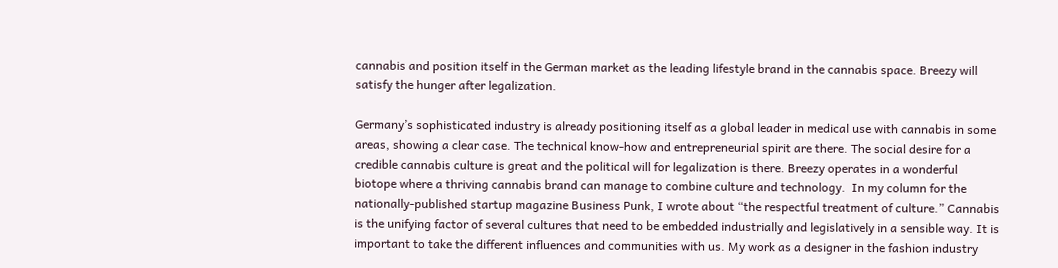cannabis and position itself in the German market as the leading lifestyle brand in the cannabis space. Breezy will satisfy the hunger after legalization.

Germany’s sophisticated industry is already positioning itself as a global leader in medical use with cannabis in some areas, showing a clear case. The technical know-how and entrepreneurial spirit are there. The social desire for a credible cannabis culture is great and the political will for legalization is there. Breezy operates in a wonderful biotope where a thriving cannabis brand can manage to combine culture and technology.  In my column for the nationally-published startup magazine Business Punk, I wrote about “the respectful treatment of culture.” Cannabis is the unifying factor of several cultures that need to be embedded industrially and legislatively in a sensible way. It is important to take the different influences and communities with us. My work as a designer in the fashion industry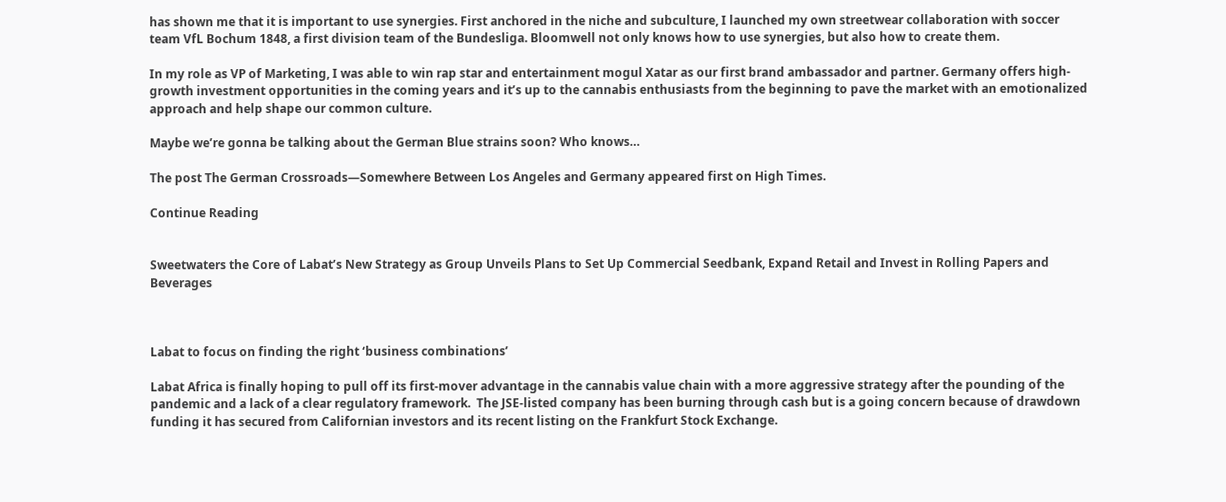has shown me that it is important to use synergies. First anchored in the niche and subculture, I launched my own streetwear collaboration with soccer team VfL Bochum 1848, a first division team of the Bundesliga. Bloomwell not only knows how to use synergies, but also how to create them.

In my role as VP of Marketing, I was able to win rap star and entertainment mogul Xatar as our first brand ambassador and partner. Germany offers high-growth investment opportunities in the coming years and it’s up to the cannabis enthusiasts from the beginning to pave the market with an emotionalized approach and help shape our common culture.

Maybe we’re gonna be talking about the German Blue strains soon? Who knows…

The post The German Crossroads—Somewhere Between Los Angeles and Germany appeared first on High Times.

Continue Reading


Sweetwaters the Core of Labat’s New Strategy as Group Unveils Plans to Set Up Commercial Seedbank, Expand Retail and Invest in Rolling Papers and Beverages



Labat to focus on finding the right ‘business combinations’

Labat Africa is finally hoping to pull off its first-mover advantage in the cannabis value chain with a more aggressive strategy after the pounding of the pandemic and a lack of a clear regulatory framework.  The JSE-listed company has been burning through cash but is a going concern because of drawdown funding it has secured from Californian investors and its recent listing on the Frankfurt Stock Exchange.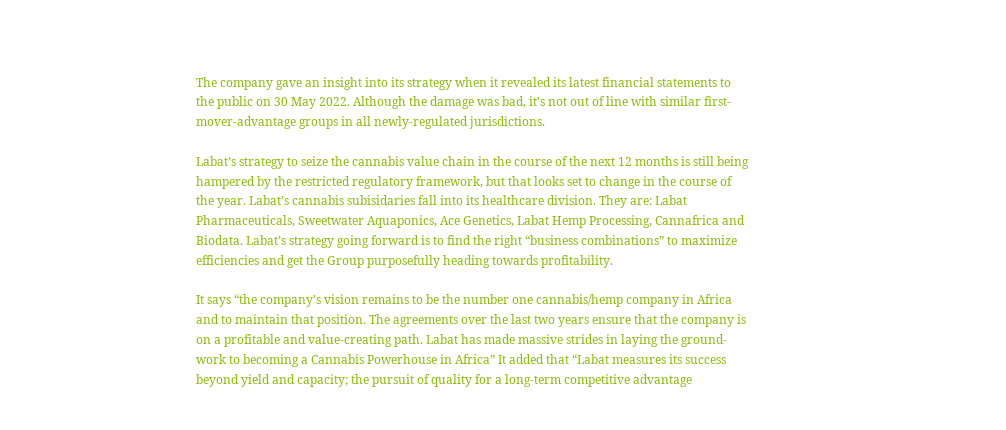The company gave an insight into its strategy when it revealed its latest financial statements to the public on 30 May 2022. Although the damage was bad, it’s not out of line with similar first-mover-advantage groups in all newly-regulated jurisdictions.

Labat’s strategy to seize the cannabis value chain in the course of the next 12 months is still being hampered by the restricted regulatory framework, but that looks set to change in the course of the year. Labat’s cannabis subisidaries fall into its healthcare division. They are: Labat Pharmaceuticals, Sweetwater Aquaponics, Ace Genetics, Labat Hemp Processing, Cannafrica and Biodata. Labat’s strategy going forward is to find the right “business combinations” to maximize efficiencies and get the Group purposefully heading towards profitability.

It says “the company’s vision remains to be the number one cannabis/hemp company in Africa and to maintain that position. The agreements over the last two years ensure that the company is on a profitable and value-creating path. Labat has made massive strides in laying the ground-work to becoming a Cannabis Powerhouse in Africa” It added that “Labat measures its success beyond yield and capacity; the pursuit of quality for a long-term competitive advantage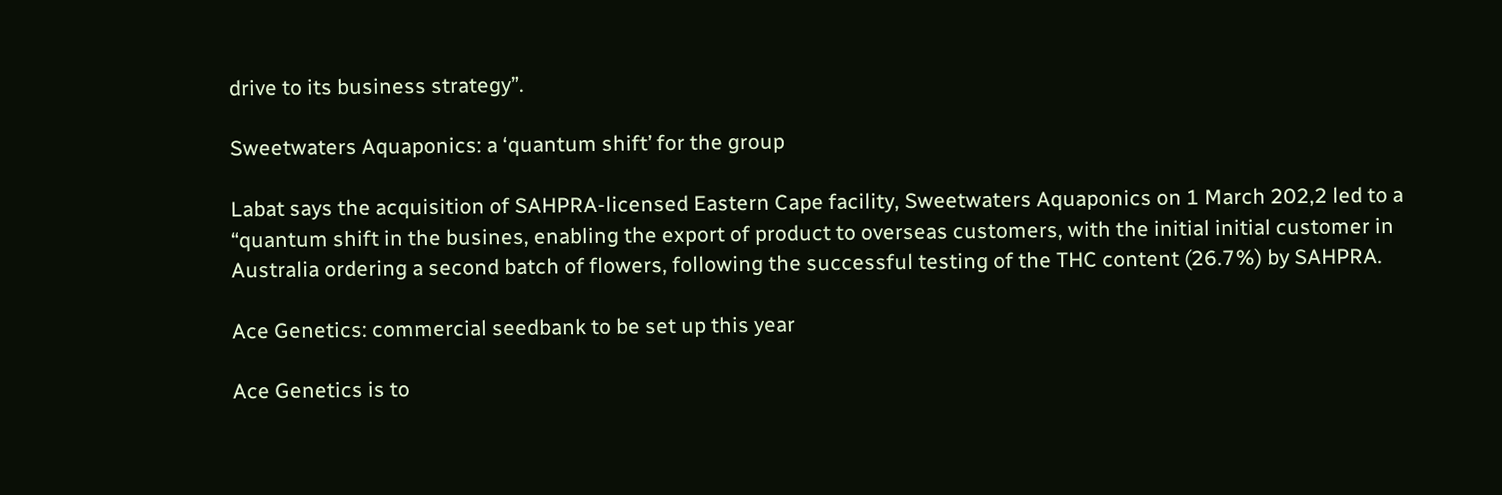drive to its business strategy”.

Sweetwaters Aquaponics: a ‘quantum shift’ for the group

Labat says the acquisition of SAHPRA-licensed Eastern Cape facility, Sweetwaters Aquaponics on 1 March 202,2 led to a “quantum shift in the busines, enabling the export of product to overseas customers, with the initial initial customer in Australia ordering a second batch of flowers, following the successful testing of the THC content (26.7%) by SAHPRA.

Ace Genetics: commercial seedbank to be set up this year

Ace Genetics is to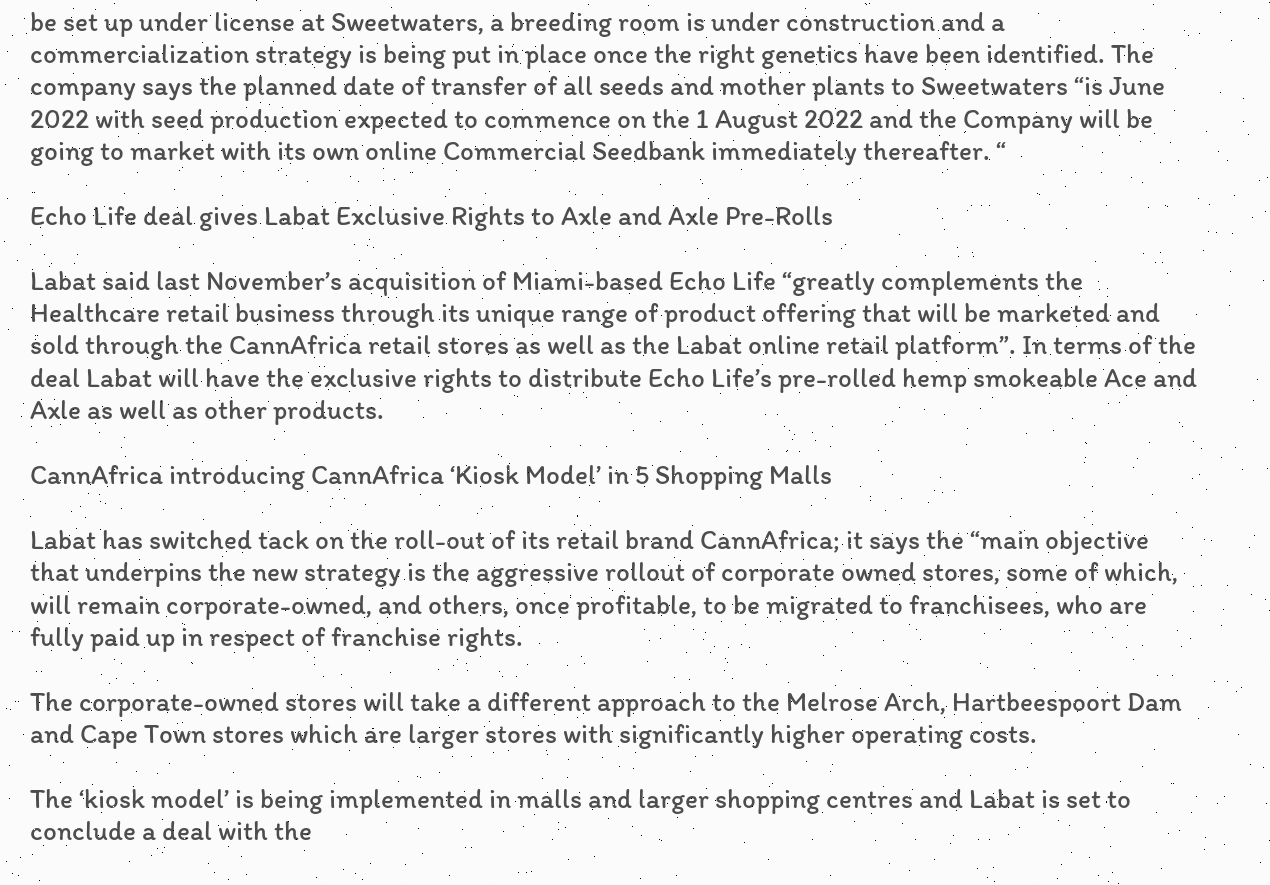be set up under license at Sweetwaters, a breeding room is under construction and a commercialization strategy is being put in place once the right genetics have been identified. The company says the planned date of transfer of all seeds and mother plants to Sweetwaters “is June 2022 with seed production expected to commence on the 1 August 2022 and the Company will be going to market with its own online Commercial Seedbank immediately thereafter. “

Echo Life deal gives Labat Exclusive Rights to Axle and Axle Pre-Rolls

Labat said last November’s acquisition of Miami-based Echo Life “greatly complements the Healthcare retail business through its unique range of product offering that will be marketed and sold through the CannAfrica retail stores as well as the Labat online retail platform”. In terms of the deal Labat will have the exclusive rights to distribute Echo Life’s pre-rolled hemp smokeable Ace and Axle as well as other products.

CannAfrica introducing CannAfrica ‘Kiosk Model’ in 5 Shopping Malls

Labat has switched tack on the roll-out of its retail brand CannAfrica; it says the “main objective that underpins the new strategy is the aggressive rollout of corporate owned stores, some of which, will remain corporate-owned, and others, once profitable, to be migrated to franchisees, who are fully paid up in respect of franchise rights.

The corporate-owned stores will take a different approach to the Melrose Arch, Hartbeespoort Dam and Cape Town stores which are larger stores with significantly higher operating costs.

The ‘kiosk model’ is being implemented in malls and larger shopping centres and Labat is set to conclude a deal with the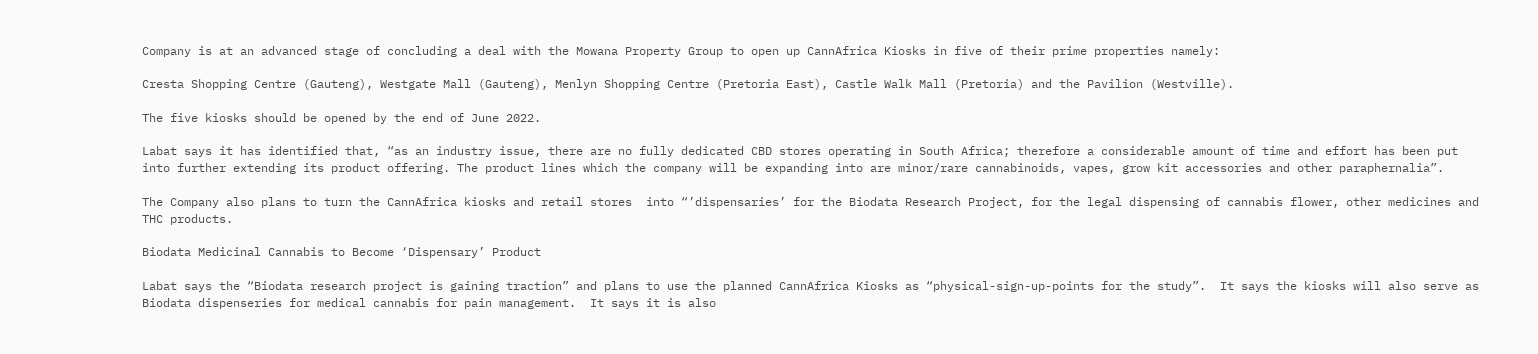Company is at an advanced stage of concluding a deal with the Mowana Property Group to open up CannAfrica Kiosks in five of their prime properties namely:

Cresta Shopping Centre (Gauteng), Westgate Mall (Gauteng), Menlyn Shopping Centre (Pretoria East), Castle Walk Mall (Pretoria) and the Pavilion (Westville).

The five kiosks should be opened by the end of June 2022.

Labat says it has identified that, “as an industry issue, there are no fully dedicated CBD stores operating in South Africa; therefore a considerable amount of time and effort has been put into further extending its product offering. The product lines which the company will be expanding into are minor/rare cannabinoids, vapes, grow kit accessories and other paraphernalia”.

The Company also plans to turn the CannAfrica kiosks and retail stores  into “’dispensaries’ for the Biodata Research Project, for the legal dispensing of cannabis flower, other medicines and THC products.

Biodata Medicinal Cannabis to Become ‘Dispensary’ Product

Labat says the “Biodata research project is gaining traction” and plans to use the planned CannAfrica Kiosks as “physical-sign-up-points for the study”.  It says the kiosks will also serve as Biodata dispenseries for medical cannabis for pain management.  It says it is also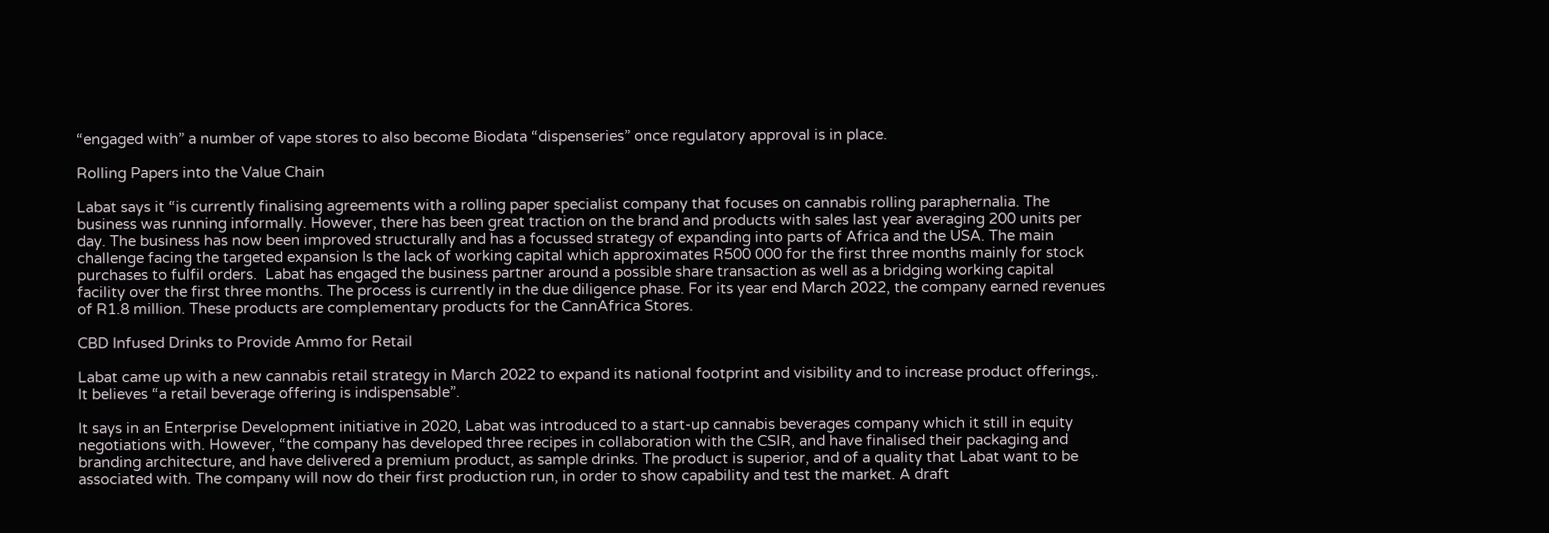“engaged with” a number of vape stores to also become Biodata “dispenseries” once regulatory approval is in place.

Rolling Papers into the Value Chain

Labat says it “is currently finalising agreements with a rolling paper specialist company that focuses on cannabis rolling paraphernalia. The business was running informally. However, there has been great traction on the brand and products with sales last year averaging 200 units per day. The business has now been improved structurally and has a focussed strategy of expanding into parts of Africa and the USA. The main challenge facing the targeted expansion Is the lack of working capital which approximates R500 000 for the first three months mainly for stock purchases to fulfil orders.  Labat has engaged the business partner around a possible share transaction as well as a bridging working capital facility over the first three months. The process is currently in the due diligence phase. For its year end March 2022, the company earned revenues of R1.8 million. These products are complementary products for the CannAfrica Stores.

CBD Infused Drinks to Provide Ammo for Retail

Labat came up with a new cannabis retail strategy in March 2022 to expand its national footprint and visibility and to increase product offerings,. It believes “a retail beverage offering is indispensable”.

It says in an Enterprise Development initiative in 2020, Labat was introduced to a start-up cannabis beverages company which it still in equity negotiations with. However, “the company has developed three recipes in collaboration with the CSIR, and have finalised their packaging and branding architecture, and have delivered a premium product, as sample drinks. The product is superior, and of a quality that Labat want to be associated with. The company will now do their first production run, in order to show capability and test the market. A draft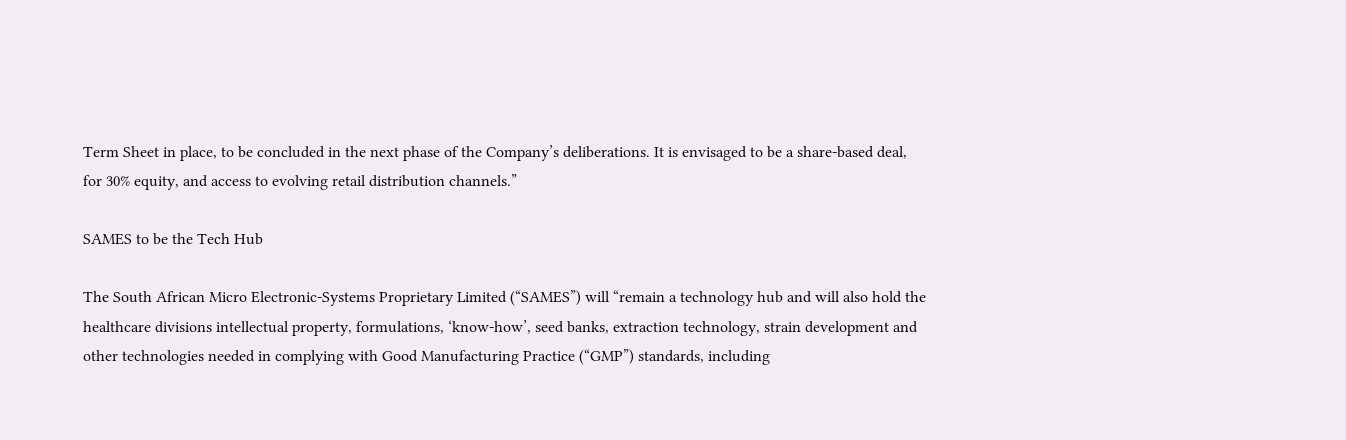Term Sheet in place, to be concluded in the next phase of the Company’s deliberations. It is envisaged to be a share-based deal, for 30% equity, and access to evolving retail distribution channels.”

SAMES to be the Tech Hub

The South African Micro Electronic-Systems Proprietary Limited (“SAMES”) will “remain a technology hub and will also hold the healthcare divisions intellectual property, formulations, ‘know-how’, seed banks, extraction technology, strain development and other technologies needed in complying with Good Manufacturing Practice (“GMP”) standards, including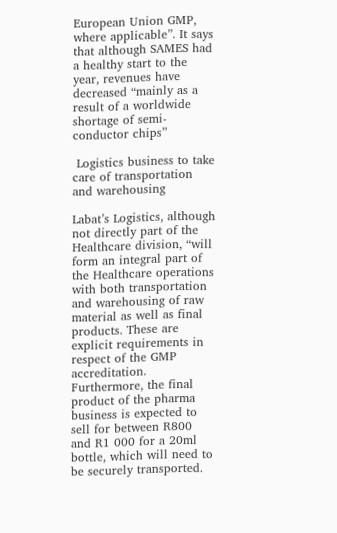European Union GMP, where applicable”. It says that although SAMES had a healthy start to the year, revenues have decreased “mainly as a result of a worldwide shortage of semi-conductor chips”

 Logistics business to take care of transportation and warehousing

Labat’s Logistics, although not directly part of the Healthcare division, “will form an integral part of the Healthcare operations with both transportation and warehousing of raw material as well as final products. These are explicit requirements in respect of the GMP accreditation. Furthermore, the final product of the pharma business is expected to sell for between R800 and R1 000 for a 20ml bottle, which will need to be securely transported.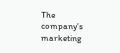The company’s marketing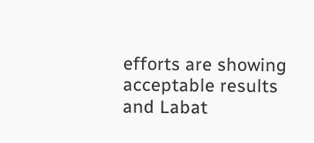efforts are showing acceptable results and Labat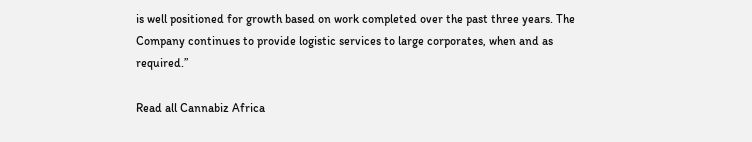is well positioned for growth based on work completed over the past three years. The Company continues to provide logistic services to large corporates, when and as required.”

Read all Cannabiz Africa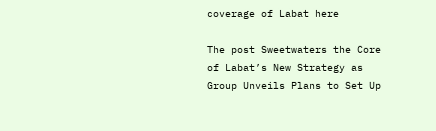coverage of Labat here

The post Sweetwaters the Core of Labat’s New Strategy as Group Unveils Plans to Set Up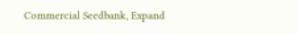Commercial Seedbank, Expand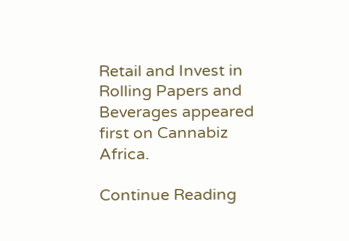Retail and Invest in Rolling Papers and Beverages appeared first on Cannabiz Africa.

Continue Reading